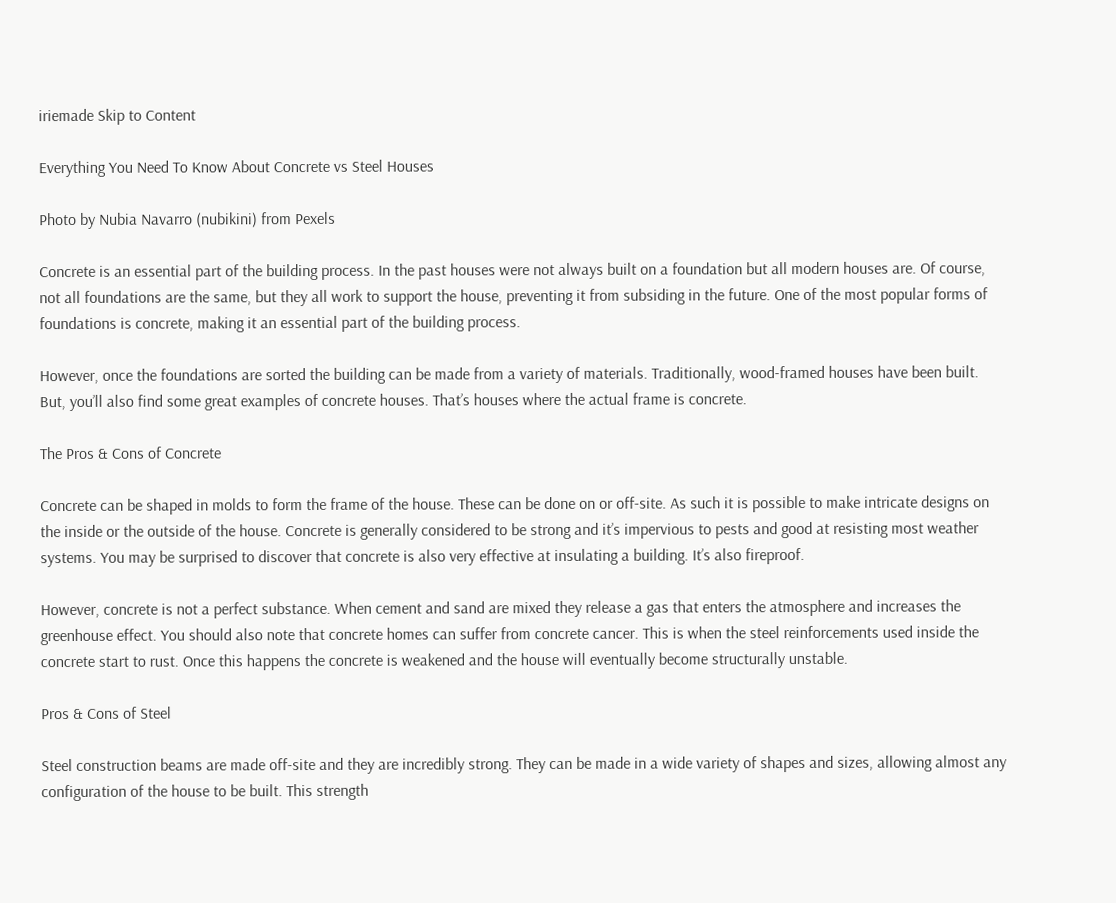iriemade Skip to Content

Everything You Need To Know About Concrete vs Steel Houses

Photo by Nubia Navarro (nubikini) from Pexels

Concrete is an essential part of the building process. In the past houses were not always built on a foundation but all modern houses are. Of course, not all foundations are the same, but they all work to support the house, preventing it from subsiding in the future. One of the most popular forms of foundations is concrete, making it an essential part of the building process.

However, once the foundations are sorted the building can be made from a variety of materials. Traditionally, wood-framed houses have been built. But, you’ll also find some great examples of concrete houses. That’s houses where the actual frame is concrete.

The Pros & Cons of Concrete

Concrete can be shaped in molds to form the frame of the house. These can be done on or off-site. As such it is possible to make intricate designs on the inside or the outside of the house. Concrete is generally considered to be strong and it’s impervious to pests and good at resisting most weather systems. You may be surprised to discover that concrete is also very effective at insulating a building. It’s also fireproof.

However, concrete is not a perfect substance. When cement and sand are mixed they release a gas that enters the atmosphere and increases the greenhouse effect. You should also note that concrete homes can suffer from concrete cancer. This is when the steel reinforcements used inside the concrete start to rust. Once this happens the concrete is weakened and the house will eventually become structurally unstable.

Pros & Cons of Steel

Steel construction beams are made off-site and they are incredibly strong. They can be made in a wide variety of shapes and sizes, allowing almost any configuration of the house to be built. This strength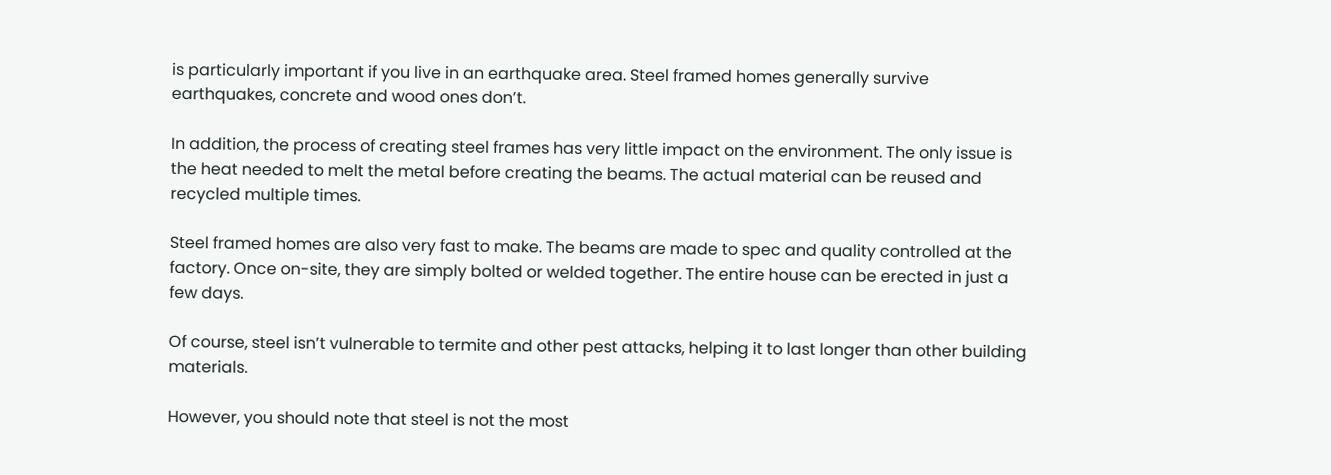is particularly important if you live in an earthquake area. Steel framed homes generally survive earthquakes, concrete and wood ones don’t.

In addition, the process of creating steel frames has very little impact on the environment. The only issue is the heat needed to melt the metal before creating the beams. The actual material can be reused and recycled multiple times.

Steel framed homes are also very fast to make. The beams are made to spec and quality controlled at the factory. Once on-site, they are simply bolted or welded together. The entire house can be erected in just a few days.

Of course, steel isn’t vulnerable to termite and other pest attacks, helping it to last longer than other building materials.

However, you should note that steel is not the most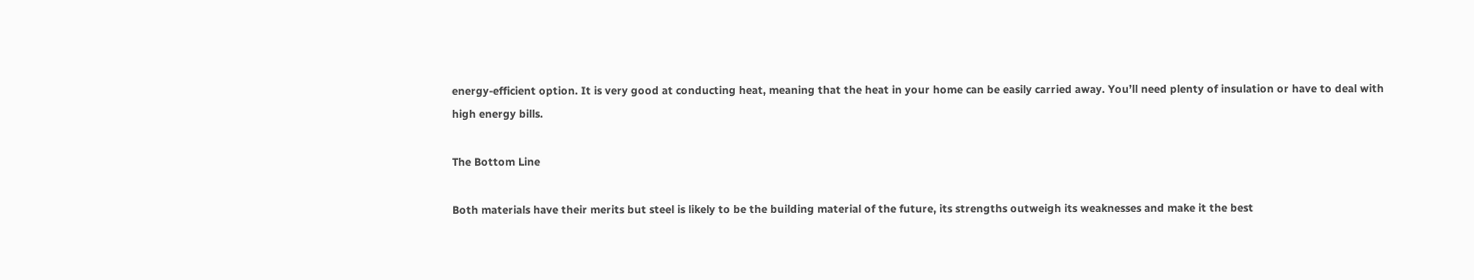energy-efficient option. It is very good at conducting heat, meaning that the heat in your home can be easily carried away. You’ll need plenty of insulation or have to deal with high energy bills.

The Bottom Line

Both materials have their merits but steel is likely to be the building material of the future, its strengths outweigh its weaknesses and make it the best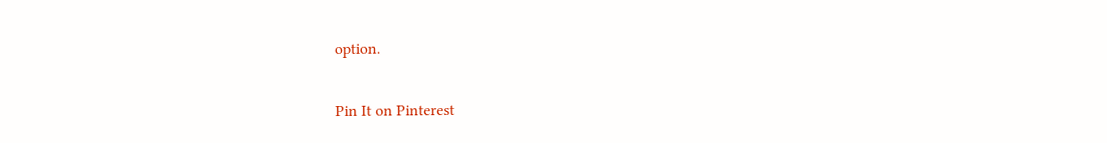option.


Pin It on Pinterest